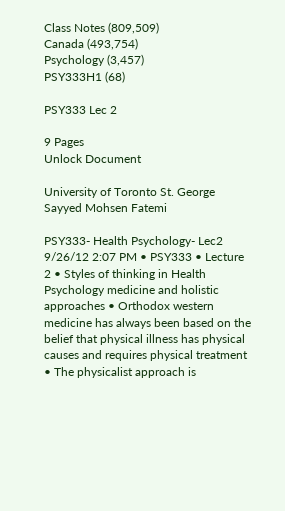Class Notes (809,509)
Canada (493,754)
Psychology (3,457)
PSY333H1 (68)

PSY333 Lec 2

9 Pages
Unlock Document

University of Toronto St. George
Sayyed Mohsen Fatemi

PSY333- Health Psychology- Lec2 9/26/12 2:07 PM • PSY333 • Lecture 2 • Styles of thinking in Health Psychology medicine and holistic approaches • Orthodox western medicine has always been based on the belief that physical illness has physical causes and requires physical treatment • The physicalist approach is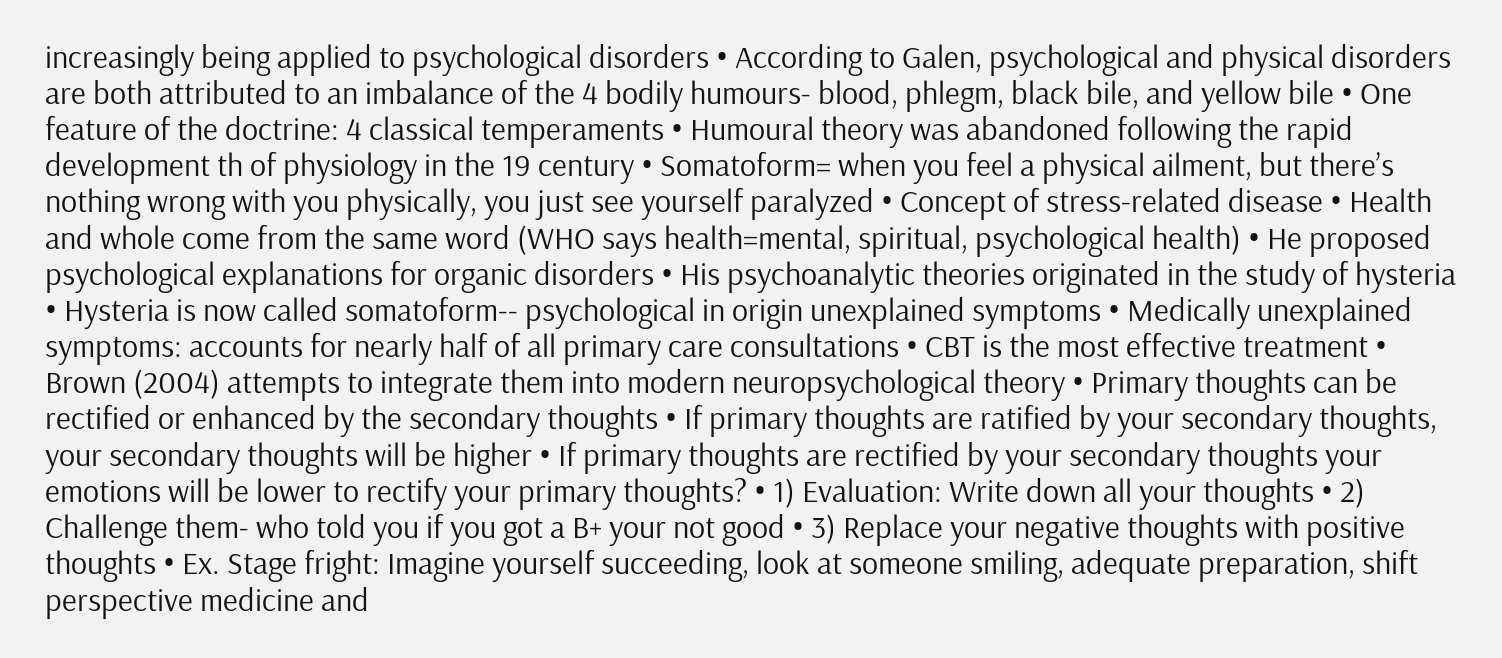increasingly being applied to psychological disorders • According to Galen, psychological and physical disorders are both attributed to an imbalance of the 4 bodily humours- blood, phlegm, black bile, and yellow bile • One feature of the doctrine: 4 classical temperaments • Humoural theory was abandoned following the rapid development th of physiology in the 19 century • Somatoform= when you feel a physical ailment, but there’s nothing wrong with you physically, you just see yourself paralyzed • Concept of stress-related disease • Health and whole come from the same word (WHO says health=mental, spiritual, psychological health) • He proposed psychological explanations for organic disorders • His psychoanalytic theories originated in the study of hysteria • Hysteria is now called somatoform-- psychological in origin unexplained symptoms • Medically unexplained symptoms: accounts for nearly half of all primary care consultations • CBT is the most effective treatment • Brown (2004) attempts to integrate them into modern neuropsychological theory • Primary thoughts can be rectified or enhanced by the secondary thoughts • If primary thoughts are ratified by your secondary thoughts, your secondary thoughts will be higher • If primary thoughts are rectified by your secondary thoughts your emotions will be lower to rectify your primary thoughts? • 1) Evaluation: Write down all your thoughts • 2) Challenge them- who told you if you got a B+ your not good • 3) Replace your negative thoughts with positive thoughts • Ex. Stage fright: Imagine yourself succeeding, look at someone smiling, adequate preparation, shift perspective medicine and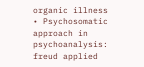organic illness • Psychosomatic approach in psychoanalysis: freud applied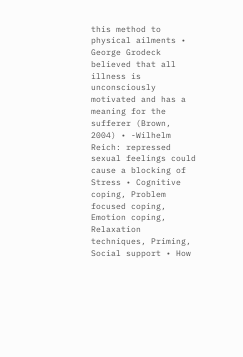this method to physical ailments • George Grodeck believed that all illness is unconsciously motivated and has a meaning for the sufferer (Brown, 2004) • -Wilhelm Reich: repressed sexual feelings could cause a blocking of Stress • Cognitive coping, Problem focused coping, Emotion coping, Relaxation techniques, Priming, Social support • How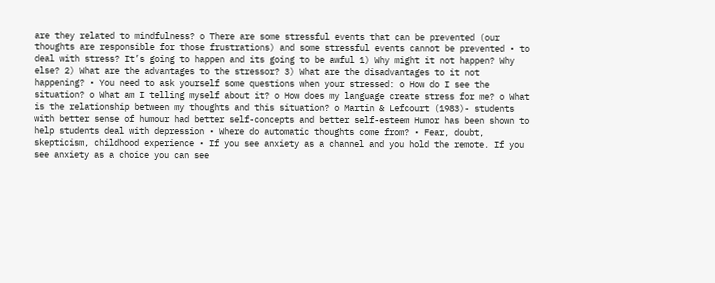are they related to mindfulness? o There are some stressful events that can be prevented (our thoughts are responsible for those frustrations) and some stressful events cannot be prevented • to deal with stress? It’s going to happen and its going to be awful 1) Why might it not happen? Why else? 2) What are the advantages to the stressor? 3) What are the disadvantages to it not happening? • You need to ask yourself some questions when your stressed: o How do I see the situation? o What am I telling myself about it? o How does my language create stress for me? o What is the relationship between my thoughts and this situation? o Martin & Lefcourt (1983)- students with better sense of humour had better self-concepts and better self-esteem Humor has been shown to help students deal with depression • Where do automatic thoughts come from? • Fear, doubt, skepticism, childhood experience • If you see anxiety as a channel and you hold the remote. If you see anxiety as a choice you can see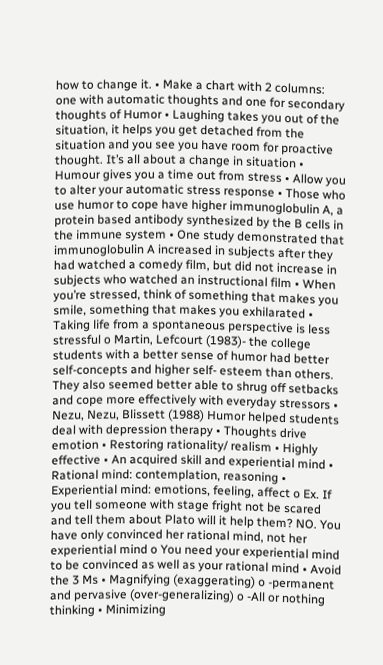how to change it. • Make a chart with 2 columns: one with automatic thoughts and one for secondary thoughts of Humor • Laughing takes you out of the situation, it helps you get detached from the situation and you see you have room for proactive thought. It’s all about a change in situation • Humour gives you a time out from stress • Allow you to alter your automatic stress response • Those who use humor to cope have higher immunoglobulin A, a protein based antibody synthesized by the B cells in the immune system • One study demonstrated that immunoglobulin A increased in subjects after they had watched a comedy film, but did not increase in subjects who watched an instructional film • When you’re stressed, think of something that makes you smile, something that makes you exhilarated • Taking life from a spontaneous perspective is less stressful o Martin, Lefcourt (1983)- the college students with a better sense of humor had better self-concepts and higher self- esteem than others. They also seemed better able to shrug off setbacks and cope more effectively with everyday stressors • Nezu, Nezu, Blissett (1988) Humor helped students deal with depression therapy • Thoughts drive emotion • Restoring rationality/ realism • Highly effective • An acquired skill and experiential mind • Rational mind: contemplation, reasoning • Experiential mind: emotions, feeling, affect o Ex. If you tell someone with stage fright not be scared and tell them about Plato will it help them? NO. You have only convinced her rational mind, not her experiential mind o You need your experiential mind to be convinced as well as your rational mind • Avoid the 3 Ms • Magnifying (exaggerating) o -permanent and pervasive (over-generalizing) o -All or nothing thinking • Minimizing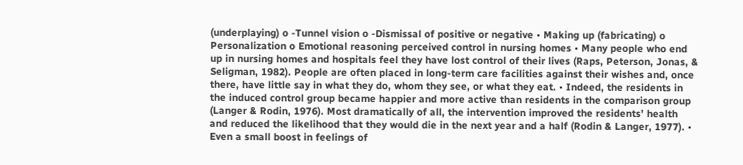(underplaying) o -Tunnel vision o -Dismissal of positive or negative • Making up (fabricating) o Personalization o Emotional reasoning perceived control in nursing homes • Many people who end up in nursing homes and hospitals feel they have lost control of their lives (Raps, Peterson, Jonas, & Seligman, 1982). People are often placed in long-term care facilities against their wishes and, once there, have little say in what they do, whom they see, or what they eat. • Indeed, the residents in the induced control group became happier and more active than residents in the comparison group (Langer & Rodin, 1976). Most dramatically of all, the intervention improved the residents’ health and reduced the likelihood that they would die in the next year and a half (Rodin & Langer, 1977). • Even a small boost in feelings of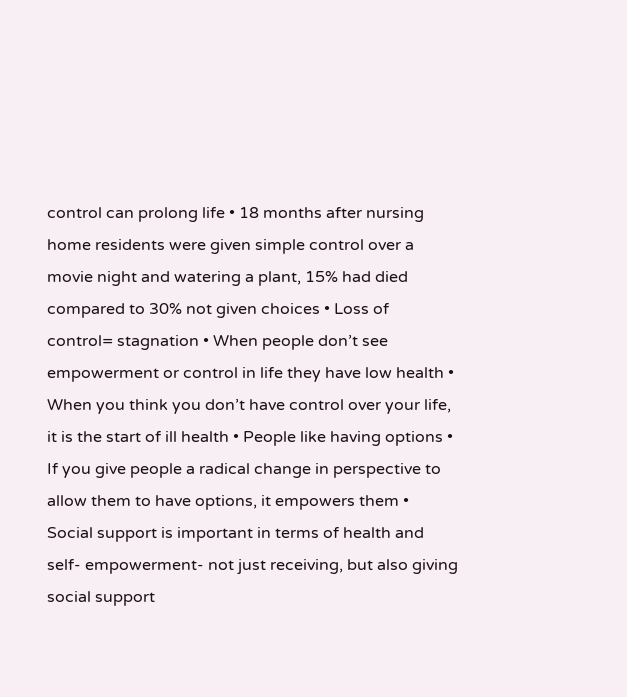control can prolong life • 18 months after nursing home residents were given simple control over a movie night and watering a plant, 15% had died compared to 30% not given choices • Loss of control= stagnation • When people don’t see empowerment or control in life they have low health • When you think you don’t have control over your life, it is the start of ill health • People like having options • If you give people a radical change in perspective to allow them to have options, it empowers them • Social support is important in terms of health and self- empowerment- not just receiving, but also giving social support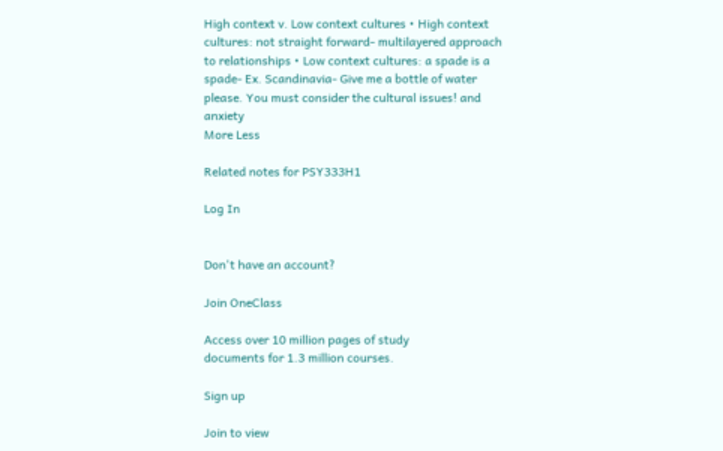High context v. Low context cultures • High context cultures: not straight forward- multilayered approach to relationships • Low context cultures: a spade is a spade- Ex. Scandinavia- Give me a bottle of water please. You must consider the cultural issues! and anxiety
More Less

Related notes for PSY333H1

Log In


Don't have an account?

Join OneClass

Access over 10 million pages of study
documents for 1.3 million courses.

Sign up

Join to view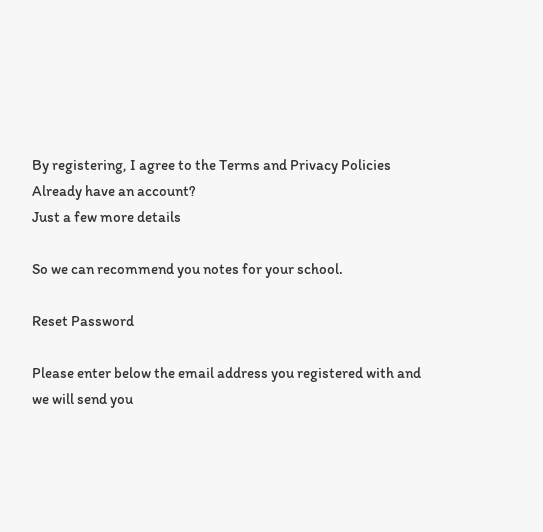By registering, I agree to the Terms and Privacy Policies
Already have an account?
Just a few more details

So we can recommend you notes for your school.

Reset Password

Please enter below the email address you registered with and we will send you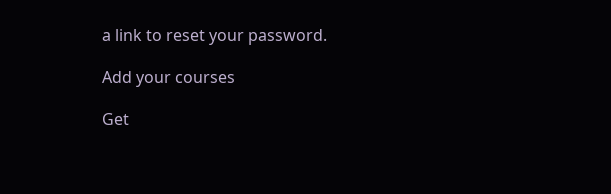a link to reset your password.

Add your courses

Get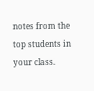notes from the top students in your class.